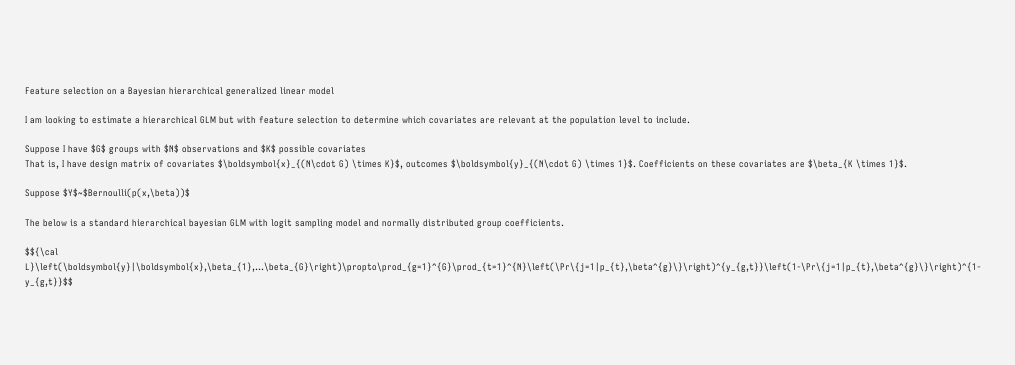Feature selection on a Bayesian hierarchical generalized linear model

I am looking to estimate a hierarchical GLM but with feature selection to determine which covariates are relevant at the population level to include.

Suppose I have $G$ groups with $N$ observations and $K$ possible covariates
That is, I have design matrix of covariates $\boldsymbol{x}_{(N\cdot G) \times K}$, outcomes $\boldsymbol{y}_{(N\cdot G) \times 1}$. Coefficients on these covariates are $\beta_{K \times 1}$.

Suppose $Y$~$Bernoulli(p(x,\beta))$

The below is a standard hierarchical bayesian GLM with logit sampling model and normally distributed group coefficients.

$${\cal L}\left(\boldsymbol{y}|\boldsymbol{x},\beta_{1},…\beta_{G}\right)\propto\prod_{g=1}^{G}\prod_{t=1}^{N}\left(\Pr\{j=1|p_{t},\beta^{g}\}\right)^{y_{g,t}}\left(1-\Pr\{j=1|p_{t},\beta^{g}\}\right)^{1-y_{g,t}}$$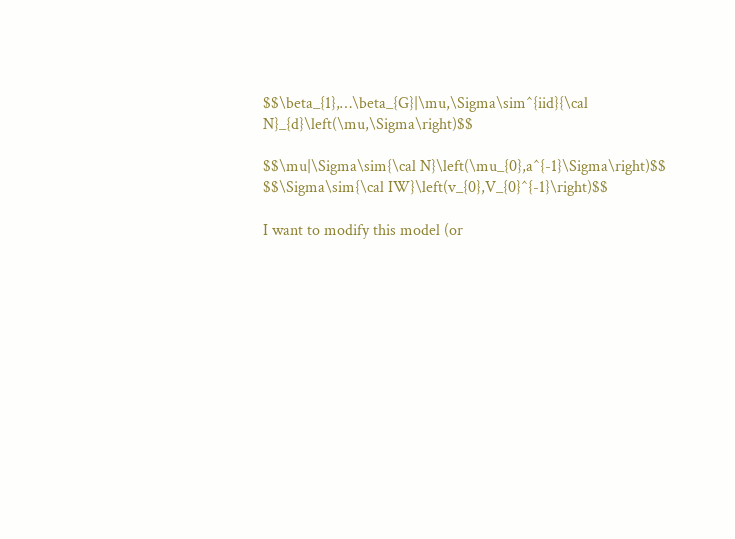$$\beta_{1},…\beta_{G}|\mu,\Sigma\sim^{iid}{\cal N}_{d}\left(\mu,\Sigma\right)$$

$$\mu|\Sigma\sim{\cal N}\left(\mu_{0},a^{-1}\Sigma\right)$$
$$\Sigma\sim{\cal IW}\left(v_{0},V_{0}^{-1}\right)$$

I want to modify this model (or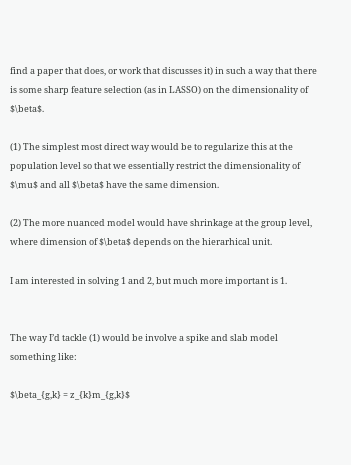find a paper that does, or work that discusses it) in such a way that there is some sharp feature selection (as in LASSO) on the dimensionality of $\beta$.

(1) The simplest most direct way would be to regularize this at the population level so that we essentially restrict the dimensionality of $\mu$ and all $\beta$ have the same dimension.

(2) The more nuanced model would have shrinkage at the group level, where dimension of $\beta$ depends on the hierarhical unit.

I am interested in solving 1 and 2, but much more important is 1.


The way I’d tackle (1) would be involve a spike and slab model something like:

$\beta_{g,k} = z_{k}m_{g,k}$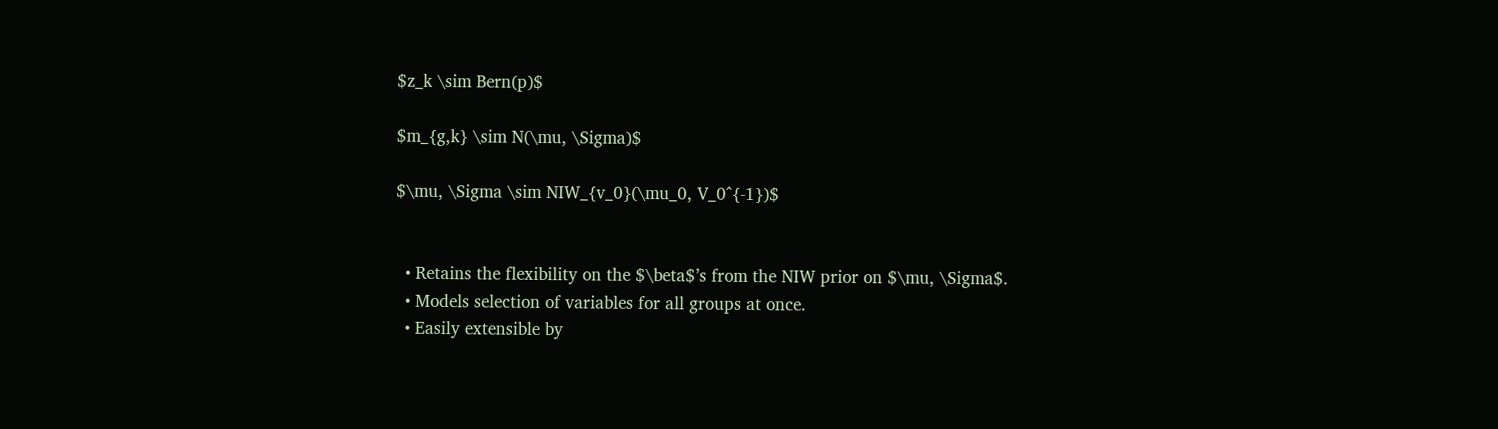$z_k \sim Bern(p)$

$m_{g,k} \sim N(\mu, \Sigma)$

$\mu, \Sigma \sim NIW_{v_0}(\mu_0, V_0^{-1})$


  • Retains the flexibility on the $\beta$’s from the NIW prior on $\mu, \Sigma$.
  • Models selection of variables for all groups at once.
  • Easily extensible by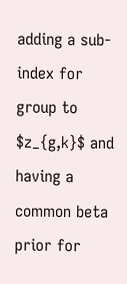adding a sub-index for group to $z_{g,k}$ and having a common beta prior for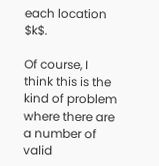each location $k$.

Of course, I think this is the kind of problem where there are a number of valid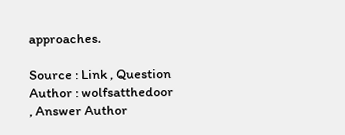approaches.

Source : Link , Question Author : wolfsatthedoor , Answer Author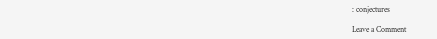: conjectures

Leave a Comment